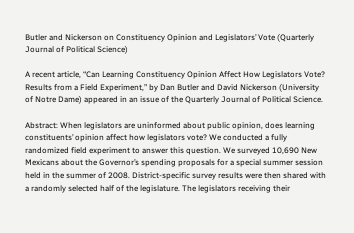Butler and Nickerson on Constituency Opinion and Legislators’ Vote (Quarterly Journal of Political Science)

A recent article, “Can Learning Constituency Opinion Affect How Legislators Vote? Results from a Field Experiment,” by Dan Butler and David Nickerson (University of Notre Dame) appeared in an issue of the Quarterly Journal of Political Science.

Abstract: When legislators are uninformed about public opinion, does learning constituents’ opinion affect how legislators vote? We conducted a fully randomized field experiment to answer this question. We surveyed 10,690 New Mexicans about the Governor’s spending proposals for a special summer session held in the summer of 2008. District-specific survey results were then shared with a randomly selected half of the legislature. The legislators receiving their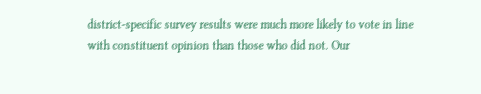district-specific survey results were much more likely to vote in line with constituent opinion than those who did not. Our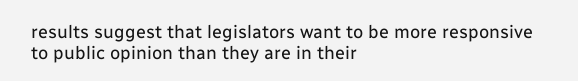results suggest that legislators want to be more responsive to public opinion than they are in their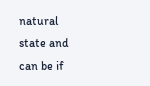natural state and can be if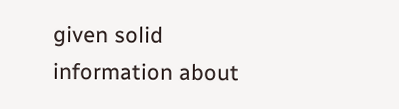given solid information about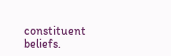constituent beliefs.